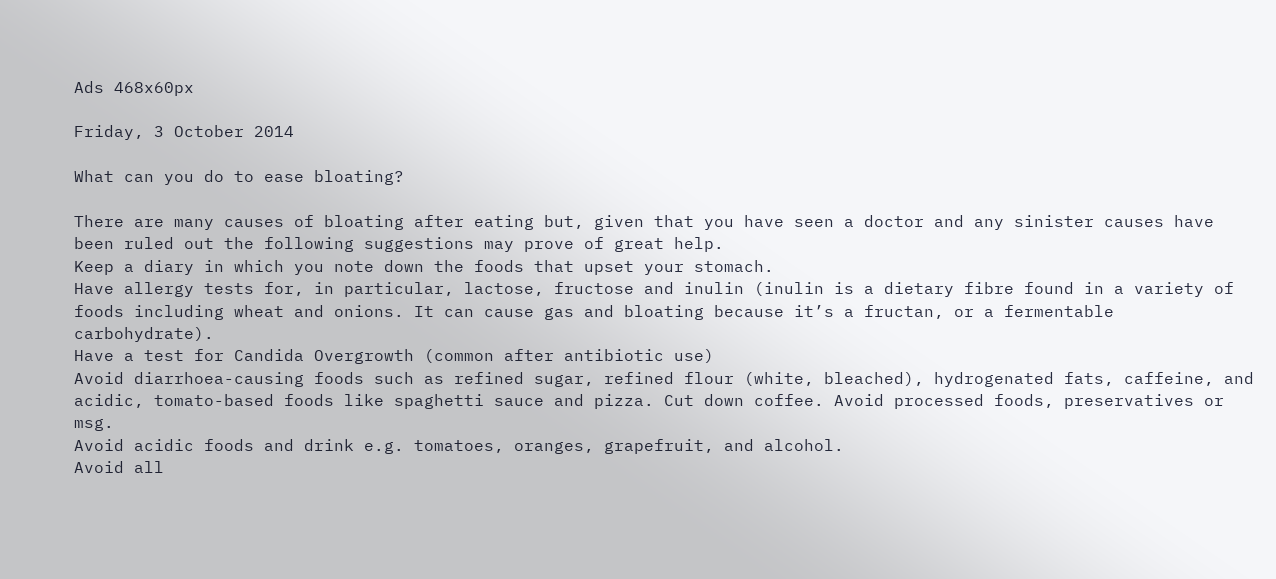Ads 468x60px

Friday, 3 October 2014

What can you do to ease bloating?

There are many causes of bloating after eating but, given that you have seen a doctor and any sinister causes have been ruled out the following suggestions may prove of great help.
Keep a diary in which you note down the foods that upset your stomach.
Have allergy tests for, in particular, lactose, fructose and inulin (inulin is a dietary fibre found in a variety of foods including wheat and onions. It can cause gas and bloating because it’s a fructan, or a fermentable carbohydrate).
Have a test for Candida Overgrowth (common after antibiotic use)
Avoid diarrhoea-causing foods such as refined sugar, refined flour (white, bleached), hydrogenated fats, caffeine, and acidic, tomato-based foods like spaghetti sauce and pizza. Cut down coffee. Avoid processed foods, preservatives or msg.
Avoid acidic foods and drink e.g. tomatoes, oranges, grapefruit, and alcohol.
Avoid all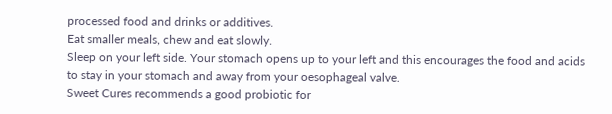processed food and drinks or additives.
Eat smaller meals, chew and eat slowly.
Sleep on your left side. Your stomach opens up to your left and this encourages the food and acids to stay in your stomach and away from your oesophageal valve.
Sweet Cures recommends a good probiotic for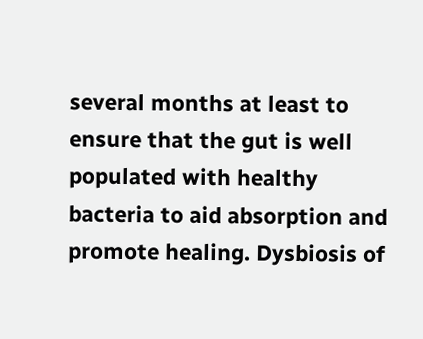several months at least to ensure that the gut is well populated with healthy bacteria to aid absorption and promote healing. Dysbiosis of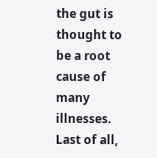the gut is thought to be a root cause of many illnesses.
Last of all,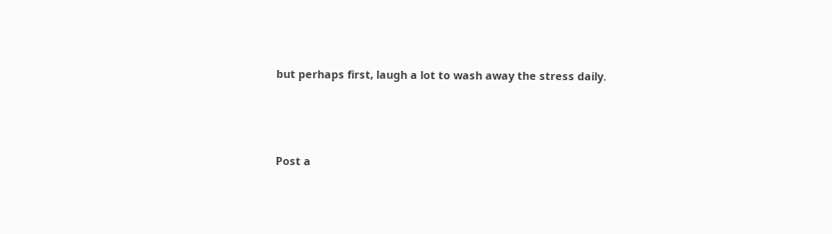but perhaps first, laugh a lot to wash away the stress daily.



Post a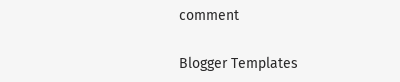comment

Blogger Templates